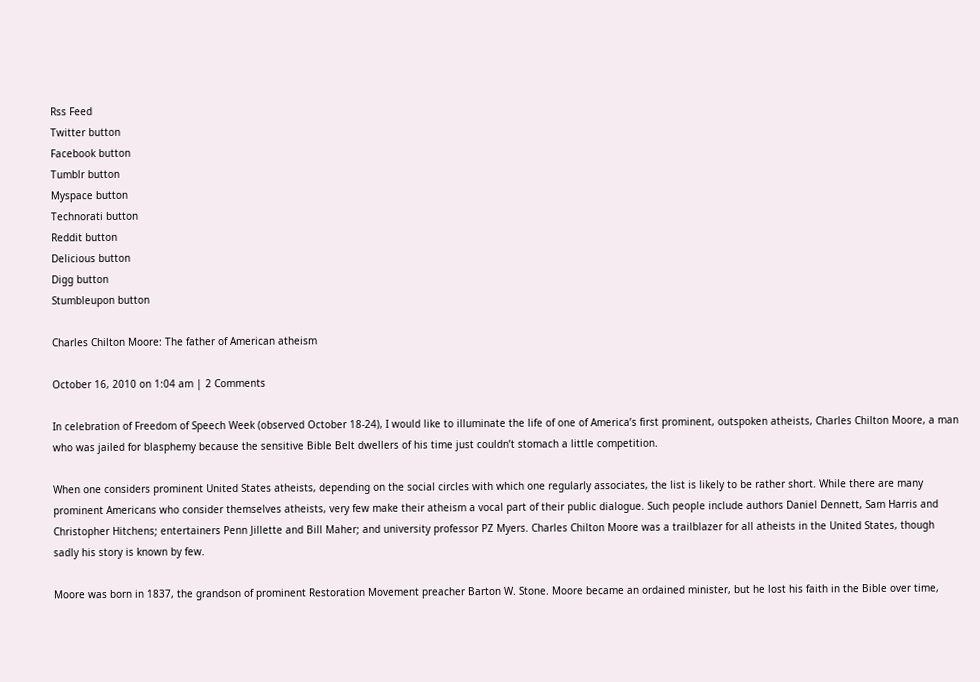Rss Feed
Twitter button
Facebook button
Tumblr button
Myspace button
Technorati button
Reddit button
Delicious button
Digg button
Stumbleupon button

Charles Chilton Moore: The father of American atheism

October 16, 2010 on 1:04 am | 2 Comments

In celebration of Freedom of Speech Week (observed October 18-24), I would like to illuminate the life of one of America’s first prominent, outspoken atheists, Charles Chilton Moore, a man who was jailed for blasphemy because the sensitive Bible Belt dwellers of his time just couldn’t stomach a little competition.

When one considers prominent United States atheists, depending on the social circles with which one regularly associates, the list is likely to be rather short. While there are many prominent Americans who consider themselves atheists, very few make their atheism a vocal part of their public dialogue. Such people include authors Daniel Dennett, Sam Harris and Christopher Hitchens; entertainers Penn Jillette and Bill Maher; and university professor PZ Myers. Charles Chilton Moore was a trailblazer for all atheists in the United States, though sadly his story is known by few.

Moore was born in 1837, the grandson of prominent Restoration Movement preacher Barton W. Stone. Moore became an ordained minister, but he lost his faith in the Bible over time,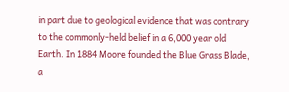in part due to geological evidence that was contrary to the commonly-held belief in a 6,000 year old Earth. In 1884 Moore founded the Blue Grass Blade, a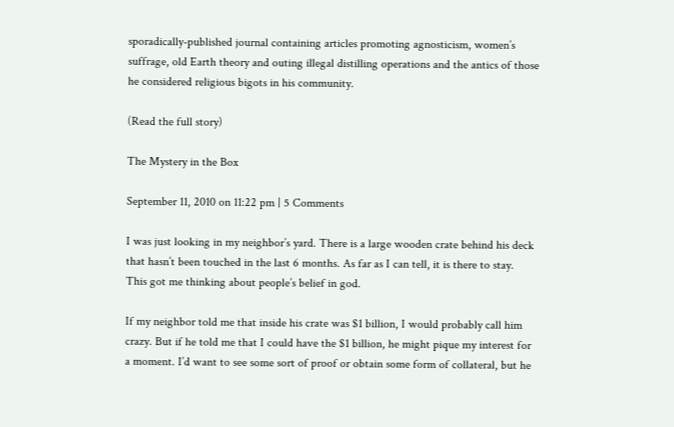sporadically-published journal containing articles promoting agnosticism, women’s suffrage, old Earth theory and outing illegal distilling operations and the antics of those he considered religious bigots in his community.

(Read the full story)

The Mystery in the Box

September 11, 2010 on 11:22 pm | 5 Comments

I was just looking in my neighbor’s yard. There is a large wooden crate behind his deck that hasn’t been touched in the last 6 months. As far as I can tell, it is there to stay. This got me thinking about people’s belief in god.

If my neighbor told me that inside his crate was $1 billion, I would probably call him crazy. But if he told me that I could have the $1 billion, he might pique my interest for a moment. I’d want to see some sort of proof or obtain some form of collateral, but he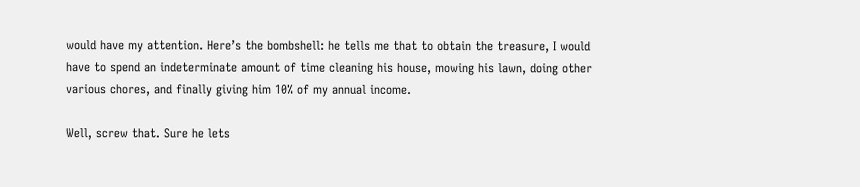would have my attention. Here’s the bombshell: he tells me that to obtain the treasure, I would have to spend an indeterminate amount of time cleaning his house, mowing his lawn, doing other various chores, and finally giving him 10% of my annual income.

Well, screw that. Sure he lets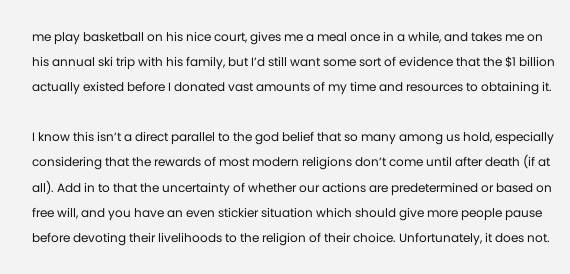me play basketball on his nice court, gives me a meal once in a while, and takes me on his annual ski trip with his family, but I’d still want some sort of evidence that the $1 billion actually existed before I donated vast amounts of my time and resources to obtaining it.

I know this isn’t a direct parallel to the god belief that so many among us hold, especially considering that the rewards of most modern religions don’t come until after death (if at all). Add in to that the uncertainty of whether our actions are predetermined or based on free will, and you have an even stickier situation which should give more people pause before devoting their livelihoods to the religion of their choice. Unfortunately, it does not.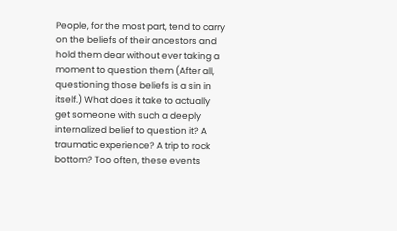People, for the most part, tend to carry on the beliefs of their ancestors and hold them dear without ever taking a moment to question them (After all, questioning those beliefs is a sin in itself.) What does it take to actually get someone with such a deeply internalized belief to question it? A traumatic experience? A trip to rock bottom? Too often, these events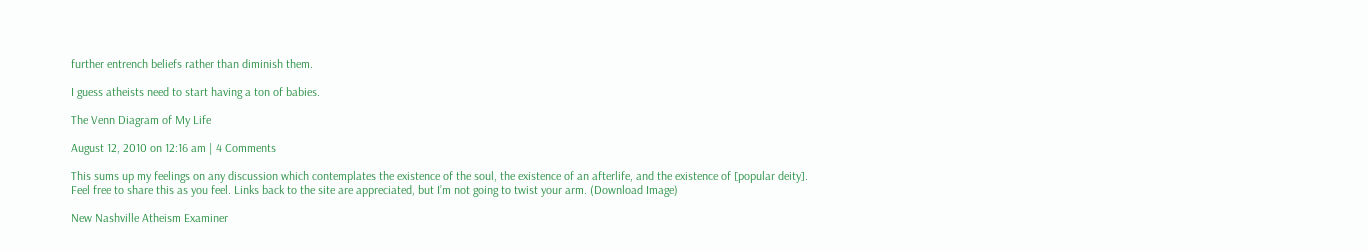further entrench beliefs rather than diminish them.

I guess atheists need to start having a ton of babies.

The Venn Diagram of My Life

August 12, 2010 on 12:16 am | 4 Comments

This sums up my feelings on any discussion which contemplates the existence of the soul, the existence of an afterlife, and the existence of [popular deity].
Feel free to share this as you feel. Links back to the site are appreciated, but I’m not going to twist your arm. (Download Image)

New Nashville Atheism Examiner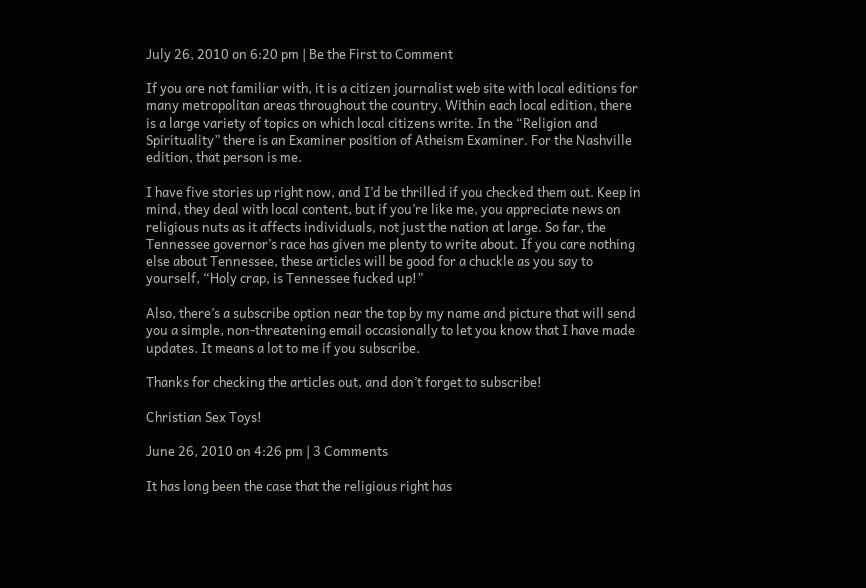July 26, 2010 on 6:20 pm | Be the First to Comment

If you are not familiar with, it is a citizen journalist web site with local editions for many metropolitan areas throughout the country. Within each local edition, there is a large variety of topics on which local citizens write. In the “Religion and Spirituality” there is an Examiner position of Atheism Examiner. For the Nashville edition, that person is me.

I have five stories up right now, and I’d be thrilled if you checked them out. Keep in mind, they deal with local content, but if you’re like me, you appreciate news on religious nuts as it affects individuals, not just the nation at large. So far, the Tennessee governor’s race has given me plenty to write about. If you care nothing else about Tennessee, these articles will be good for a chuckle as you say to yourself, “Holy crap, is Tennessee fucked up!”

Also, there’s a subscribe option near the top by my name and picture that will send you a simple, non-threatening email occasionally to let you know that I have made updates. It means a lot to me if you subscribe.

Thanks for checking the articles out, and don’t forget to subscribe!

Christian Sex Toys!

June 26, 2010 on 4:26 pm | 3 Comments

It has long been the case that the religious right has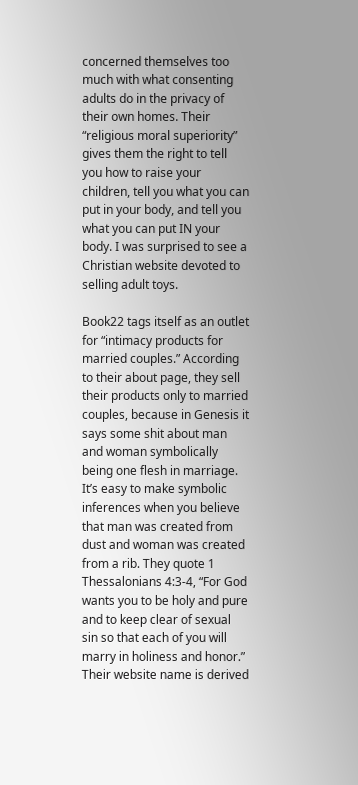concerned themselves too much with what consenting adults do in the privacy of their own homes. Their “religious moral superiority” gives them the right to tell you how to raise your children, tell you what you can put in your body, and tell you what you can put IN your body. I was surprised to see a Christian website devoted to selling adult toys.

Book22 tags itself as an outlet for “intimacy products for married couples.” According to their about page, they sell their products only to married couples, because in Genesis it says some shit about man and woman symbolically being one flesh in marriage. It’s easy to make symbolic inferences when you believe that man was created from dust and woman was created from a rib. They quote 1 Thessalonians 4:3-4, “For God wants you to be holy and pure and to keep clear of sexual sin so that each of you will marry in holiness and honor.” Their website name is derived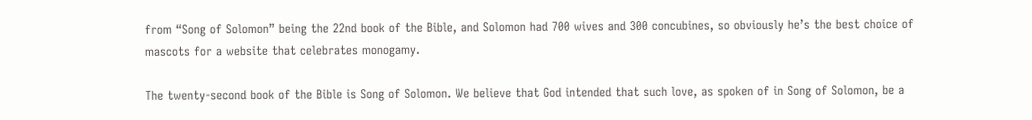from “Song of Solomon” being the 22nd book of the Bible, and Solomon had 700 wives and 300 concubines, so obviously he’s the best choice of mascots for a website that celebrates monogamy.

The twenty-second book of the Bible is Song of Solomon. We believe that God intended that such love, as spoken of in Song of Solomon, be a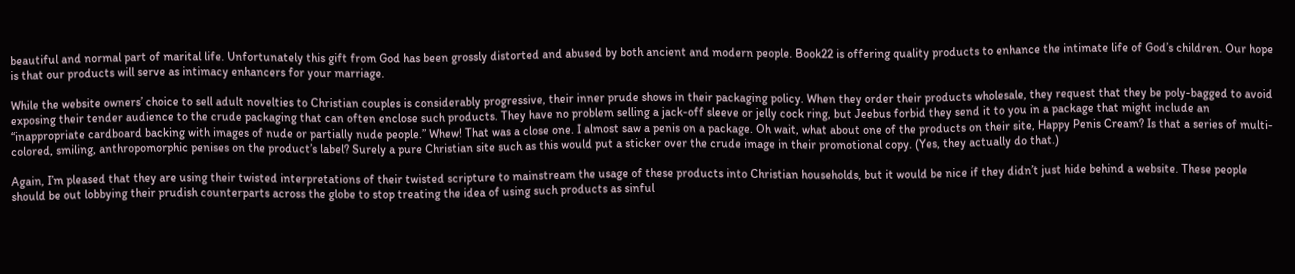beautiful and normal part of marital life. Unfortunately this gift from God has been grossly distorted and abused by both ancient and modern people. Book22 is offering quality products to enhance the intimate life of God’s children. Our hope is that our products will serve as intimacy enhancers for your marriage.

While the website owners’ choice to sell adult novelties to Christian couples is considerably progressive, their inner prude shows in their packaging policy. When they order their products wholesale, they request that they be poly-bagged to avoid exposing their tender audience to the crude packaging that can often enclose such products. They have no problem selling a jack-off sleeve or jelly cock ring, but Jeebus forbid they send it to you in a package that might include an “inappropriate cardboard backing with images of nude or partially nude people.” Whew! That was a close one. I almost saw a penis on a package. Oh wait, what about one of the products on their site, Happy Penis Cream? Is that a series of multi-colored, smiling, anthropomorphic penises on the product’s label? Surely a pure Christian site such as this would put a sticker over the crude image in their promotional copy. (Yes, they actually do that.)

Again, I’m pleased that they are using their twisted interpretations of their twisted scripture to mainstream the usage of these products into Christian households, but it would be nice if they didn’t just hide behind a website. These people should be out lobbying their prudish counterparts across the globe to stop treating the idea of using such products as sinful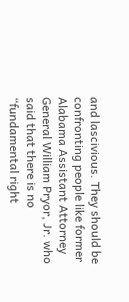and lascivious. They should be confronting people like former Alabama Assistant Attorney General William Pryor, Jr. who said that there is no “fundamental right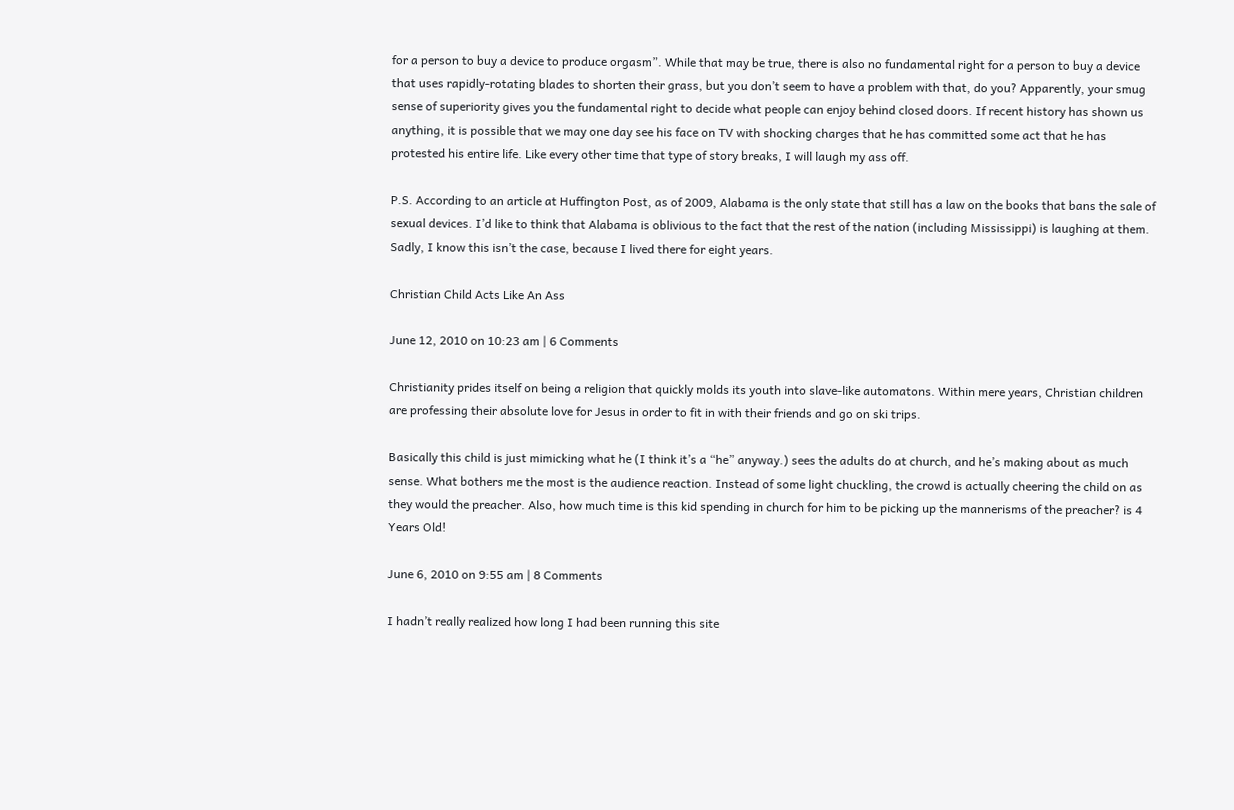for a person to buy a device to produce orgasm”. While that may be true, there is also no fundamental right for a person to buy a device that uses rapidly-rotating blades to shorten their grass, but you don’t seem to have a problem with that, do you? Apparently, your smug sense of superiority gives you the fundamental right to decide what people can enjoy behind closed doors. If recent history has shown us anything, it is possible that we may one day see his face on TV with shocking charges that he has committed some act that he has protested his entire life. Like every other time that type of story breaks, I will laugh my ass off.

P.S. According to an article at Huffington Post, as of 2009, Alabama is the only state that still has a law on the books that bans the sale of sexual devices. I’d like to think that Alabama is oblivious to the fact that the rest of the nation (including Mississippi) is laughing at them. Sadly, I know this isn’t the case, because I lived there for eight years.

Christian Child Acts Like An Ass

June 12, 2010 on 10:23 am | 6 Comments

Christianity prides itself on being a religion that quickly molds its youth into slave-like automatons. Within mere years, Christian children are professing their absolute love for Jesus in order to fit in with their friends and go on ski trips.

Basically this child is just mimicking what he (I think it’s a “he” anyway.) sees the adults do at church, and he’s making about as much sense. What bothers me the most is the audience reaction. Instead of some light chuckling, the crowd is actually cheering the child on as they would the preacher. Also, how much time is this kid spending in church for him to be picking up the mannerisms of the preacher? is 4 Years Old!

June 6, 2010 on 9:55 am | 8 Comments

I hadn’t really realized how long I had been running this site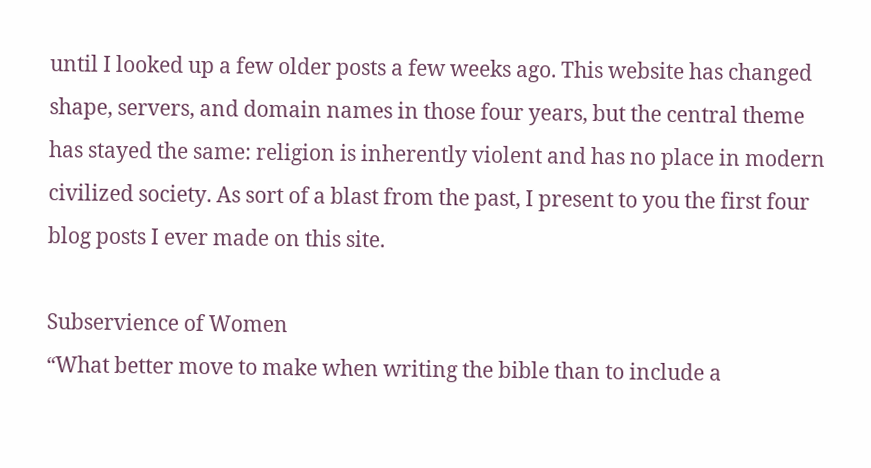until I looked up a few older posts a few weeks ago. This website has changed shape, servers, and domain names in those four years, but the central theme has stayed the same: religion is inherently violent and has no place in modern civilized society. As sort of a blast from the past, I present to you the first four blog posts I ever made on this site.

Subservience of Women
“What better move to make when writing the bible than to include a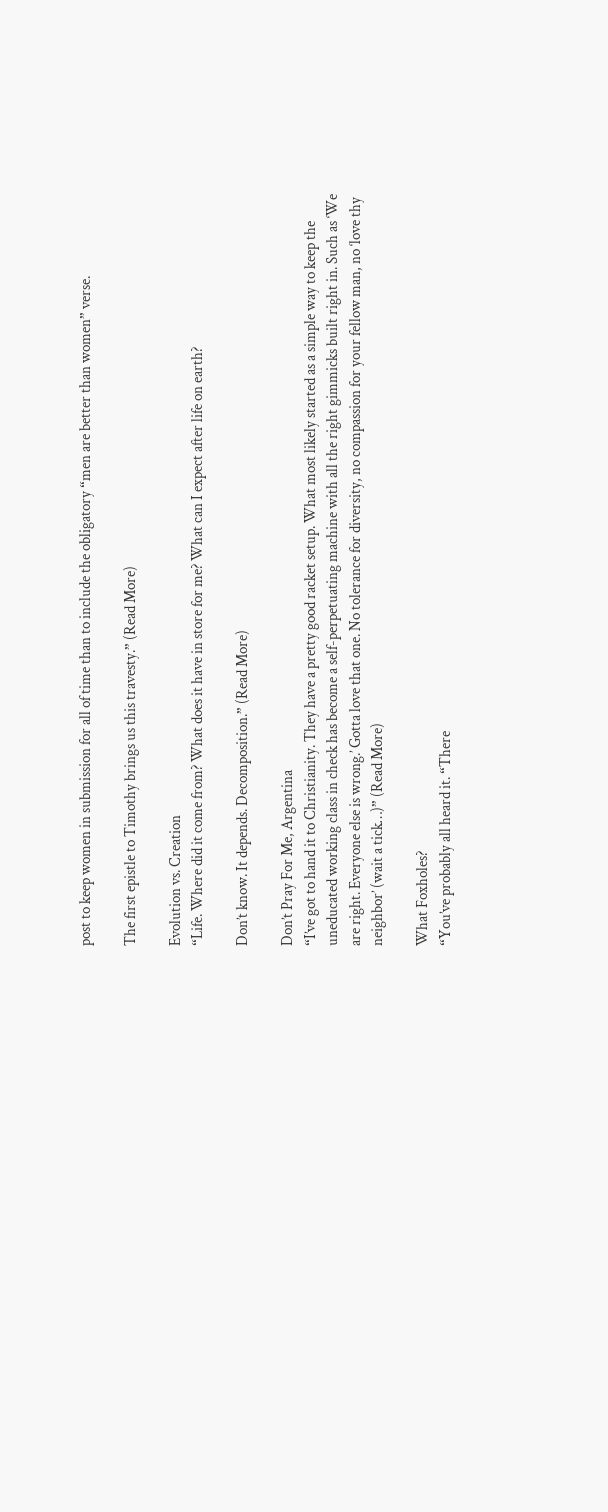post to keep women in submission for all of time than to include the obligatory “men are better than women” verse.

The first epistle to Timothy brings us this travesty.” (Read More)

Evolution vs. Creation
“Life. Where did it come from? What does it have in store for me? What can I expect after life on earth?

Don’t know. It depends. Decomposition.” (Read More)

Don’t Pray For Me, Argentina
“I’ve got to hand it to Christianity. They have a pretty good racket setup. What most likely started as a simple way to keep the uneducated working class in check has become a self-perpetuating machine with all the right gimmicks built right in. Such as ‘We are right. Everyone else is wrong.’ Gotta love that one. No tolerance for diversity, no compassion for your fellow man, no ‘love thy neighbor’ (wait a tick…)” (Read More)

What Foxholes?
“You’ve probably all heard it. “There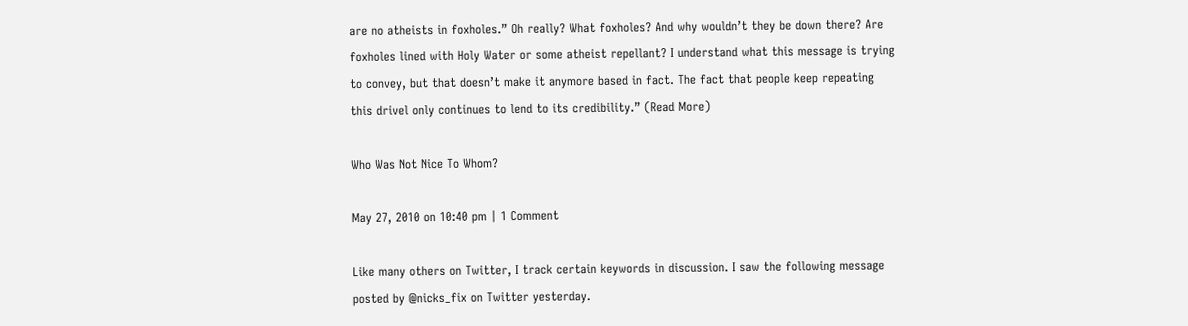are no atheists in foxholes.” Oh really? What foxholes? And why wouldn’t they be down there? Are foxholes lined with Holy Water or some atheist repellant? I understand what this message is trying to convey, but that doesn’t make it anymore based in fact. The fact that people keep repeating this drivel only continues to lend to its credibility.” (Read More)

Who Was Not Nice To Whom?

May 27, 2010 on 10:40 pm | 1 Comment

Like many others on Twitter, I track certain keywords in discussion. I saw the following message posted by @nicks_fix on Twitter yesterday.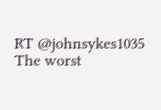RT @johnsykes1035 The worst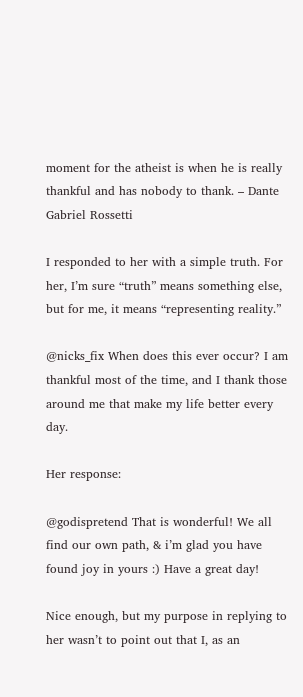moment for the atheist is when he is really thankful and has nobody to thank. – Dante Gabriel Rossetti

I responded to her with a simple truth. For her, I’m sure “truth” means something else, but for me, it means “representing reality.”

@nicks_fix When does this ever occur? I am thankful most of the time, and I thank those around me that make my life better every day.

Her response:

@godispretend That is wonderful! We all find our own path, & i’m glad you have found joy in yours :) Have a great day!

Nice enough, but my purpose in replying to her wasn’t to point out that I, as an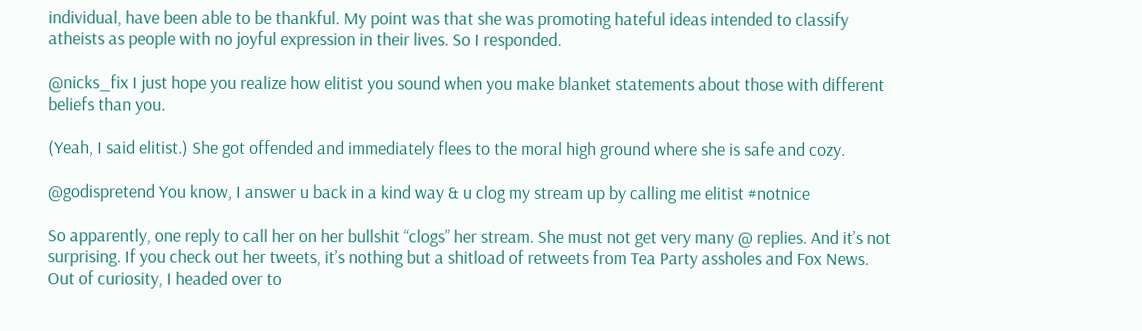individual, have been able to be thankful. My point was that she was promoting hateful ideas intended to classify atheists as people with no joyful expression in their lives. So I responded.

@nicks_fix I just hope you realize how elitist you sound when you make blanket statements about those with different beliefs than you.

(Yeah, I said elitist.) She got offended and immediately flees to the moral high ground where she is safe and cozy.

@godispretend You know, I answer u back in a kind way & u clog my stream up by calling me elitist #notnice

So apparently, one reply to call her on her bullshit “clogs” her stream. She must not get very many @ replies. And it’s not surprising. If you check out her tweets, it’s nothing but a shitload of retweets from Tea Party assholes and Fox News. Out of curiosity, I headed over to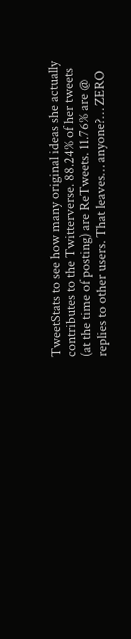TweetStats to see how many original ideas she actually contributes to the Twitterverse. 88.24% of her tweets (at the time of posting) are ReTweets. 11.76% are @ replies to other users. That leaves… anyone?… ZERO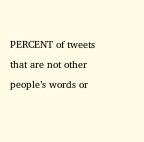PERCENT of tweets that are not other people’s words or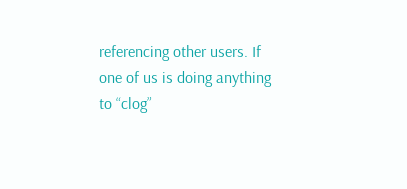referencing other users. If one of us is doing anything to “clog”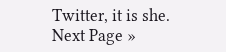Twitter, it is she.
Next Page »